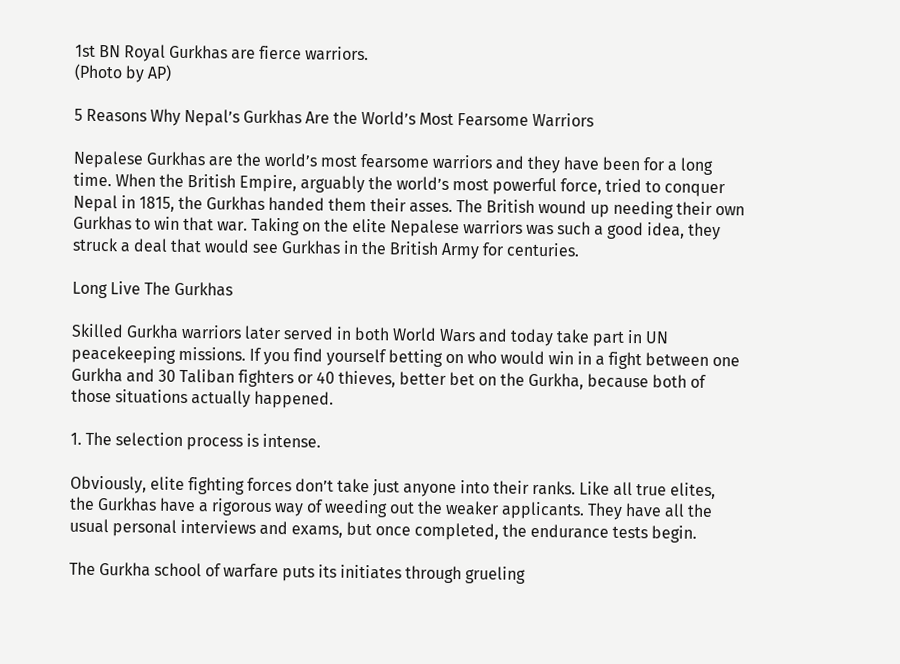1st BN Royal Gurkhas are fierce warriors.
(Photo by AP)

5 Reasons Why Nepal’s Gurkhas Are the World’s Most Fearsome Warriors

Nepalese Gurkhas are the world’s most fearsome warriors and they have been for a long time. When the British Empire, arguably the world’s most powerful force, tried to conquer Nepal in 1815, the Gurkhas handed them their asses. The British wound up needing their own Gurkhas to win that war. Taking on the elite Nepalese warriors was such a good idea, they struck a deal that would see Gurkhas in the British Army for centuries.

Long Live The Gurkhas

Skilled Gurkha warriors later served in both World Wars and today take part in UN peacekeeping missions. If you find yourself betting on who would win in a fight between one Gurkha and 30 Taliban fighters or 40 thieves, better bet on the Gurkha, because both of those situations actually happened.

1. The selection process is intense.

Obviously, elite fighting forces don’t take just anyone into their ranks. Like all true elites, the Gurkhas have a rigorous way of weeding out the weaker applicants. They have all the usual personal interviews and exams, but once completed, the endurance tests begin.

The Gurkha school of warfare puts its initiates through grueling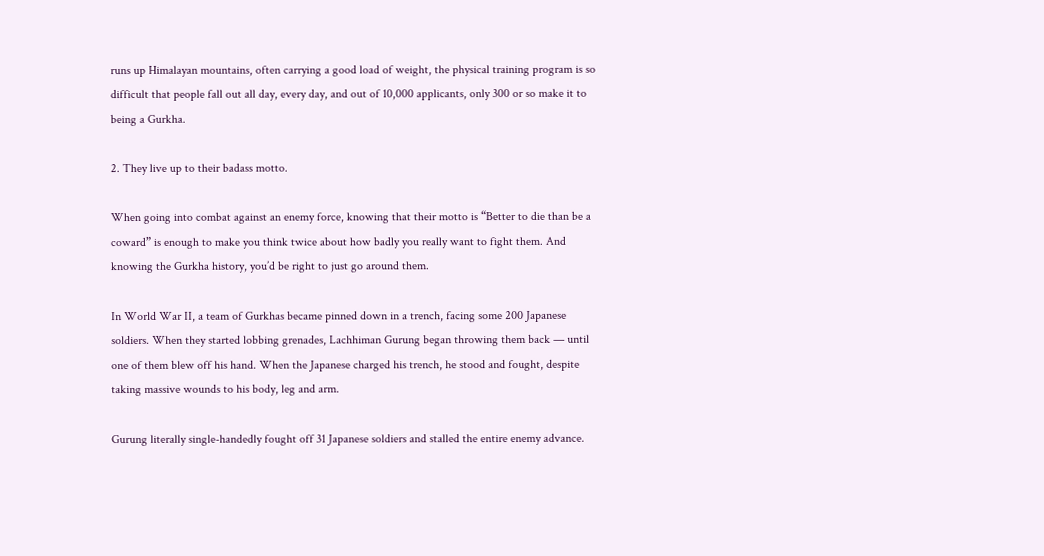runs up Himalayan mountains, often carrying a good load of weight, the physical training program is so difficult that people fall out all day, every day, and out of 10,000 applicants, only 300 or so make it to being a Gurkha.

2. They live up to their badass motto.

When going into combat against an enemy force, knowing that their motto is “Better to die than be a coward” is enough to make you think twice about how badly you really want to fight them. And knowing the Gurkha history, you’d be right to just go around them.

In World War II, a team of Gurkhas became pinned down in a trench, facing some 200 Japanese soldiers. When they started lobbing grenades, Lachhiman Gurung began throwing them back — until one of them blew off his hand. When the Japanese charged his trench, he stood and fought, despite taking massive wounds to his body, leg and arm.

Gurung literally single-handedly fought off 31 Japanese soldiers and stalled the entire enemy advance.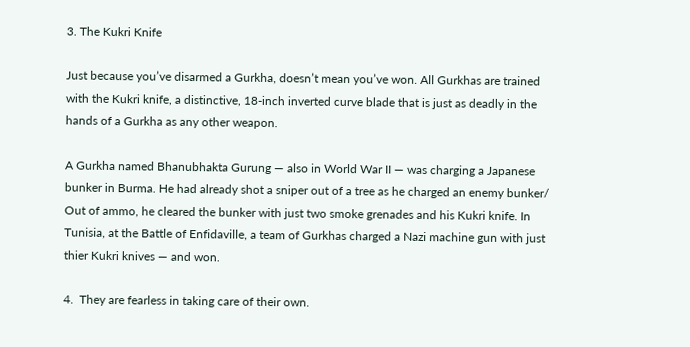3. The Kukri Knife

Just because you’ve disarmed a Gurkha, doesn’t mean you’ve won. All Gurkhas are trained with the Kukri knife, a distinctive, 18-inch inverted curve blade that is just as deadly in the hands of a Gurkha as any other weapon.

A Gurkha named Bhanubhakta Gurung — also in World War II — was charging a Japanese bunker in Burma. He had already shot a sniper out of a tree as he charged an enemy bunker/ Out of ammo, he cleared the bunker with just two smoke grenades and his Kukri knife. In Tunisia, at the Battle of Enfidaville, a team of Gurkhas charged a Nazi machine gun with just thier Kukri knives — and won.

4.  They are fearless in taking care of their own.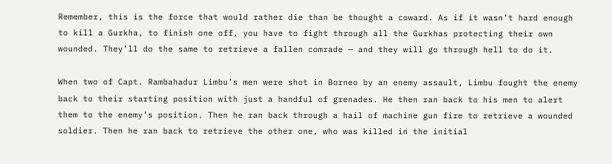Remember, this is the force that would rather die than be thought a coward. As if it wasn’t hard enough to kill a Gurkha, to finish one off, you have to fight through all the Gurkhas protecting their own wounded. They’ll do the same to retrieve a fallen comrade — and they will go through hell to do it.

When two of Capt. Rambahadur Limbu’s men were shot in Borneo by an enemy assault, Limbu fought the enemy back to their starting position with just a handful of grenades. He then ran back to his men to alert them to the enemy’s position. Then he ran back through a hail of machine gun fire to retrieve a wounded soldier. Then he ran back to retrieve the other one, who was killed in the initial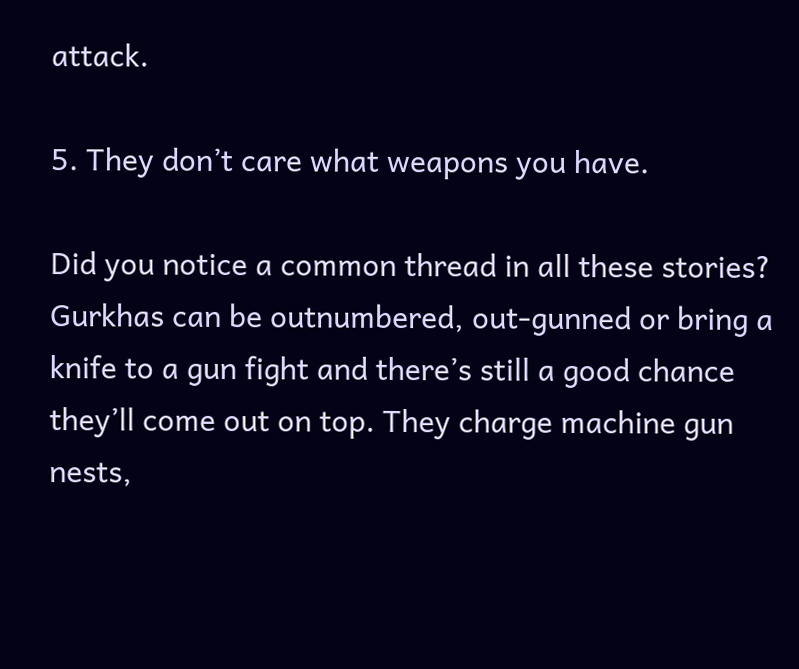attack.

5. They don’t care what weapons you have.

Did you notice a common thread in all these stories? Gurkhas can be outnumbered, out-gunned or bring a knife to a gun fight and there’s still a good chance they’ll come out on top. They charge machine gun nests,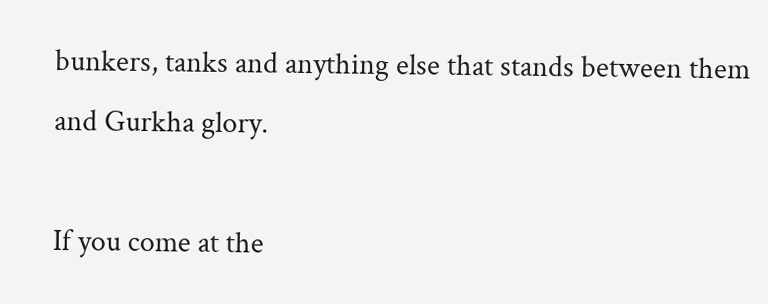bunkers, tanks and anything else that stands between them and Gurkha glory.

If you come at the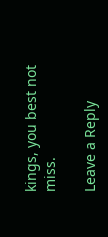kings, you best not miss.

Leave a Reply